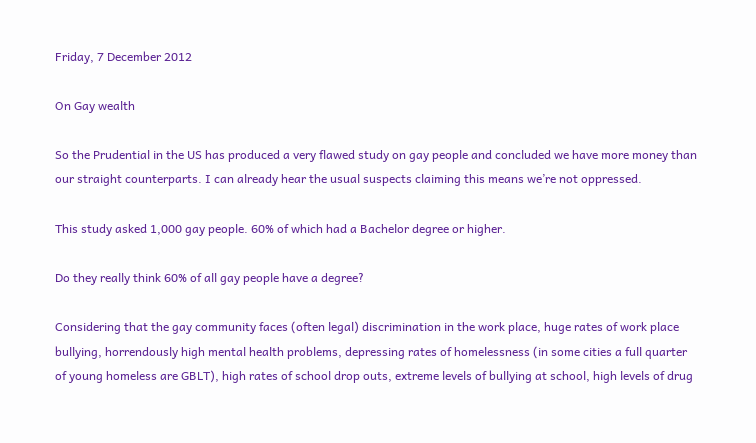Friday, 7 December 2012

On Gay wealth

So the Prudential in the US has produced a very flawed study on gay people and concluded we have more money than our straight counterparts. I can already hear the usual suspects claiming this means we’re not oppressed.

This study asked 1,000 gay people. 60% of which had a Bachelor degree or higher.

Do they really think 60% of all gay people have a degree?

Considering that the gay community faces (often legal) discrimination in the work place, huge rates of work place bullying, horrendously high mental health problems, depressing rates of homelessness (in some cities a full quarter of young homeless are GBLT), high rates of school drop outs, extreme levels of bullying at school, high levels of drug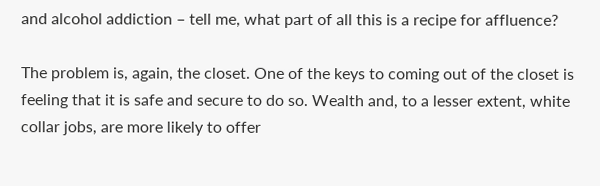and alcohol addiction – tell me, what part of all this is a recipe for affluence?

The problem is, again, the closet. One of the keys to coming out of the closet is feeling that it is safe and secure to do so. Wealth and, to a lesser extent, white collar jobs, are more likely to offer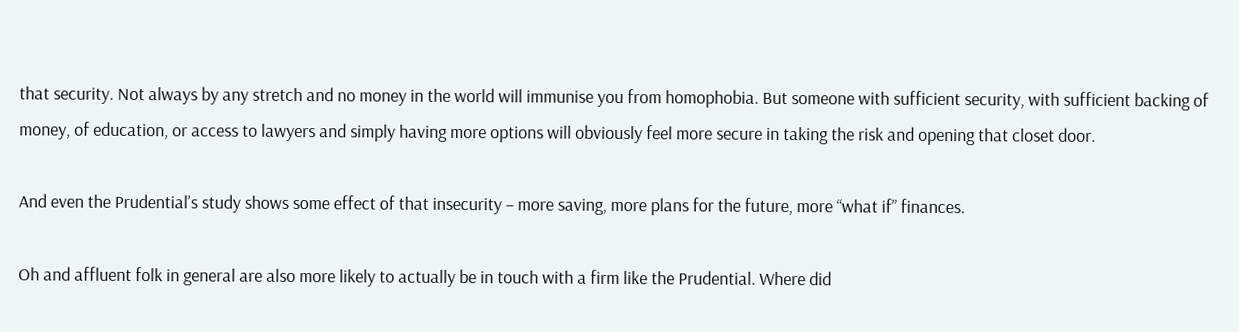that security. Not always by any stretch and no money in the world will immunise you from homophobia. But someone with sufficient security, with sufficient backing of money, of education, or access to lawyers and simply having more options will obviously feel more secure in taking the risk and opening that closet door.

And even the Prudential’s study shows some effect of that insecurity – more saving, more plans for the future, more “what if” finances.

Oh and affluent folk in general are also more likely to actually be in touch with a firm like the Prudential. Where did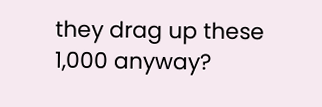they drag up these 1,000 anyway?